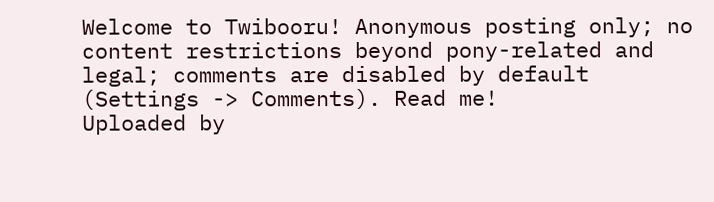Welcome to Twibooru! Anonymous posting only; no content restrictions beyond pony-related and legal; comments are disabled by default (Settings -> Comments). Read me!
Uploaded by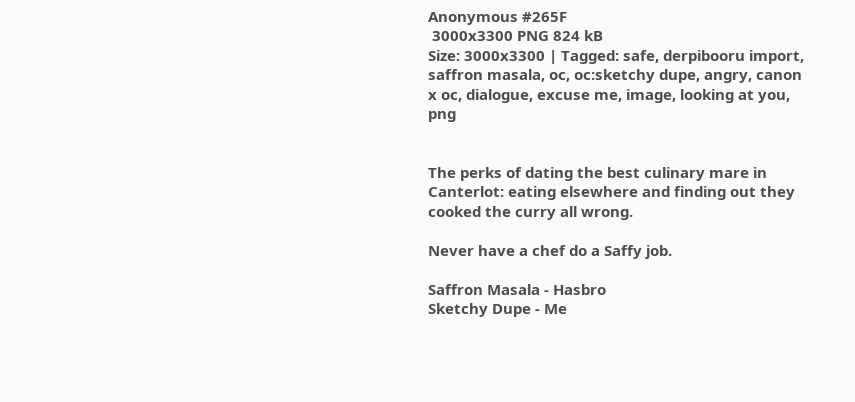Anonymous #265F
 3000x3300 PNG 824 kB
Size: 3000x3300 | Tagged: safe, derpibooru import, saffron masala, oc, oc:sketchy dupe, angry, canon x oc, dialogue, excuse me, image, looking at you, png


The perks of dating the best culinary mare in Canterlot: eating elsewhere and finding out they cooked the curry all wrong.

Never have a chef do a Saffy job.

Saffron Masala - Hasbro
Sketchy Dupe - Me